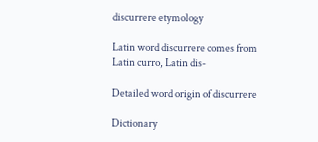discurrere etymology

Latin word discurrere comes from Latin curro, Latin dis-

Detailed word origin of discurrere

Dictionary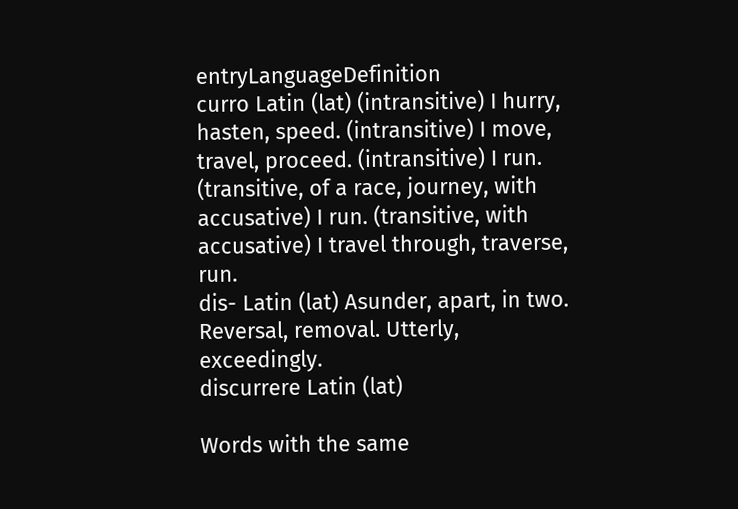entryLanguageDefinition
curro Latin (lat) (intransitive) I hurry, hasten, speed. (intransitive) I move, travel, proceed. (intransitive) I run. (transitive, of a race, journey, with accusative) I run. (transitive, with accusative) I travel through, traverse, run.
dis- Latin (lat) Asunder, apart, in two. Reversal, removal. Utterly, exceedingly.
discurrere Latin (lat)

Words with the same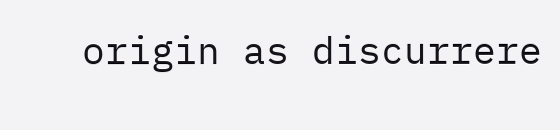origin as discurrere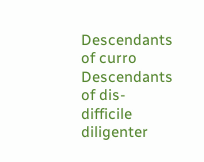Descendants of curro
Descendants of dis-
difficile diligenter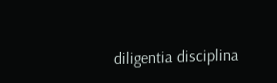diligentia disciplina